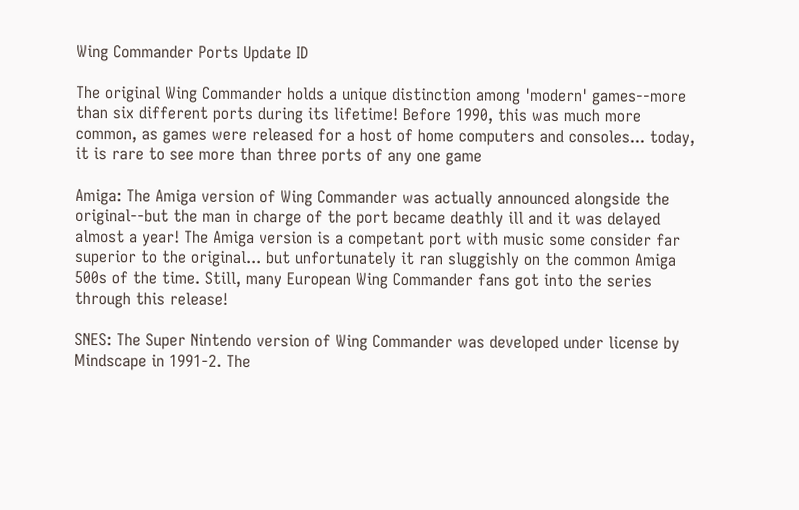Wing Commander Ports Update ID

The original Wing Commander holds a unique distinction among 'modern' games--more than six different ports during its lifetime! Before 1990, this was much more common, as games were released for a host of home computers and consoles... today, it is rare to see more than three ports of any one game

Amiga: The Amiga version of Wing Commander was actually announced alongside the original--but the man in charge of the port became deathly ill and it was delayed almost a year! The Amiga version is a competant port with music some consider far superior to the original... but unfortunately it ran sluggishly on the common Amiga 500s of the time. Still, many European Wing Commander fans got into the series through this release!

SNES: The Super Nintendo version of Wing Commander was developed under license by Mindscape in 1991-2. The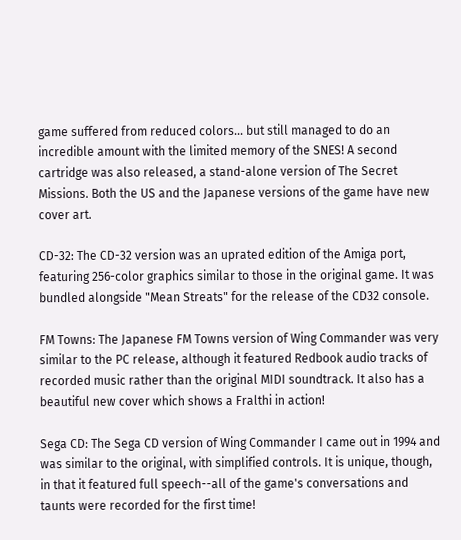game suffered from reduced colors... but still managed to do an incredible amount with the limited memory of the SNES! A second cartridge was also released, a stand-alone version of The Secret Missions. Both the US and the Japanese versions of the game have new cover art.

CD-32: The CD-32 version was an uprated edition of the Amiga port, featuring 256-color graphics similar to those in the original game. It was bundled alongside "Mean Streats" for the release of the CD32 console.

FM Towns: The Japanese FM Towns version of Wing Commander was very similar to the PC release, although it featured Redbook audio tracks of recorded music rather than the original MIDI soundtrack. It also has a beautiful new cover which shows a Fralthi in action!

Sega CD: The Sega CD version of Wing Commander I came out in 1994 and was similar to the original, with simplified controls. It is unique, though, in that it featured full speech--all of the game's conversations and taunts were recorded for the first time!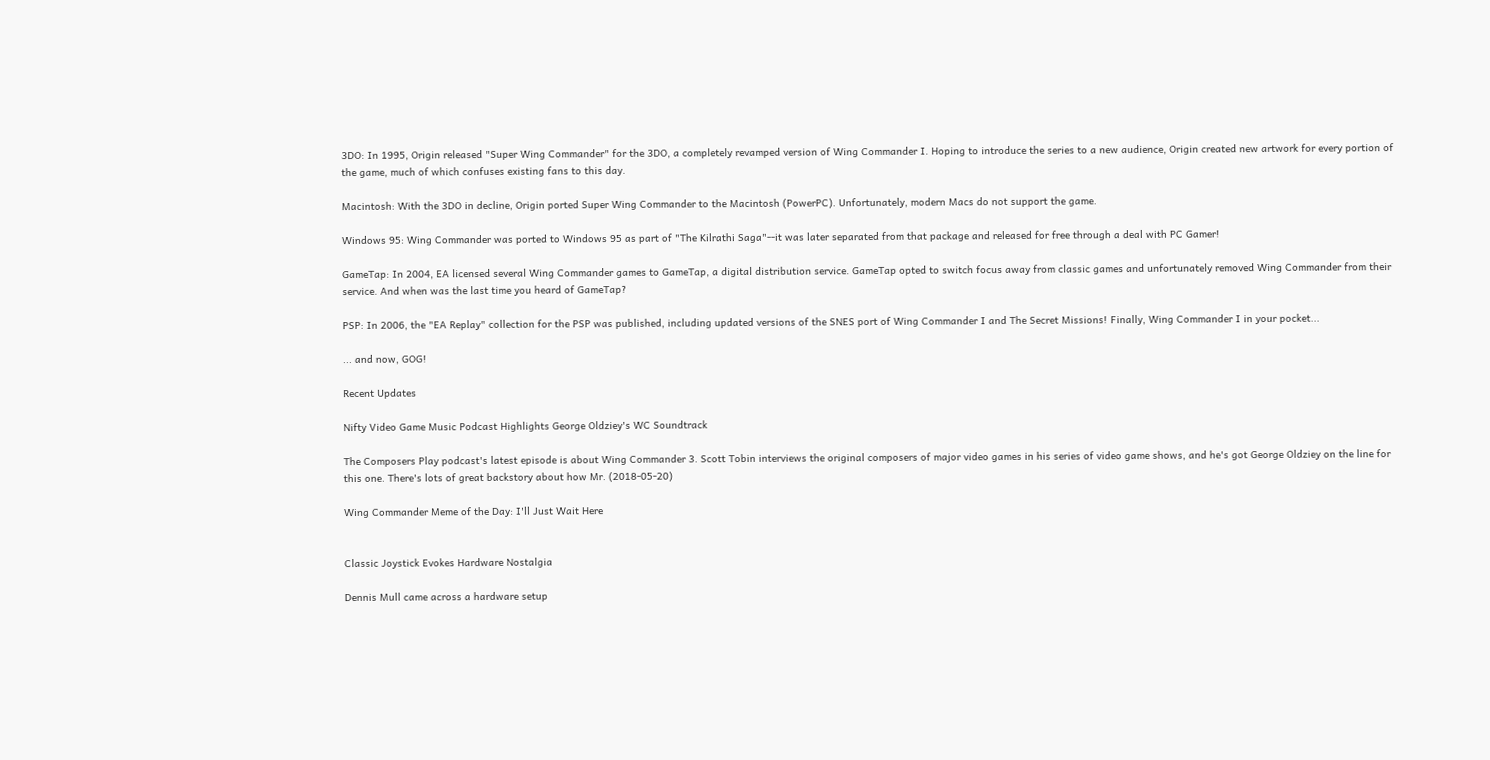3DO: In 1995, Origin released "Super Wing Commander" for the 3DO, a completely revamped version of Wing Commander I. Hoping to introduce the series to a new audience, Origin created new artwork for every portion of the game, much of which confuses existing fans to this day.

Macintosh: With the 3DO in decline, Origin ported Super Wing Commander to the Macintosh (PowerPC). Unfortunately, modern Macs do not support the game.

Windows 95: Wing Commander was ported to Windows 95 as part of "The Kilrathi Saga"--it was later separated from that package and released for free through a deal with PC Gamer!

GameTap: In 2004, EA licensed several Wing Commander games to GameTap, a digital distribution service. GameTap opted to switch focus away from classic games and unfortunately removed Wing Commander from their service. And when was the last time you heard of GameTap?

PSP: In 2006, the "EA Replay" collection for the PSP was published, including updated versions of the SNES port of Wing Commander I and The Secret Missions! Finally, Wing Commander I in your pocket...

... and now, GOG!

Recent Updates

Nifty Video Game Music Podcast Highlights George Oldziey's WC Soundtrack

The Composers Play podcast's latest episode is about Wing Commander 3. Scott Tobin interviews the original composers of major video games in his series of video game shows, and he's got George Oldziey on the line for this one. There's lots of great backstory about how Mr. (2018-05-20)

Wing Commander Meme of the Day: I'll Just Wait Here


Classic Joystick Evokes Hardware Nostalgia

Dennis Mull came across a hardware setup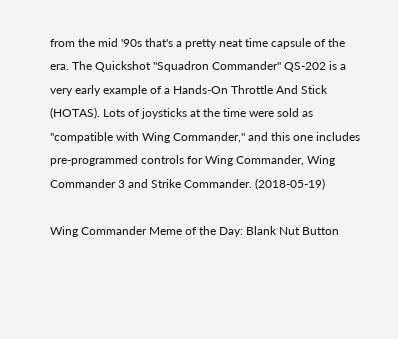from the mid '90s that's a pretty neat time capsule of the era. The Quickshot "Squadron Commander" QS-202 is a very early example of a Hands-On Throttle And Stick (HOTAS). Lots of joysticks at the time were sold as "compatible with Wing Commander," and this one includes pre-programmed controls for Wing Commander, Wing Commander 3 and Strike Commander. (2018-05-19)

Wing Commander Meme of the Day: Blank Nut Button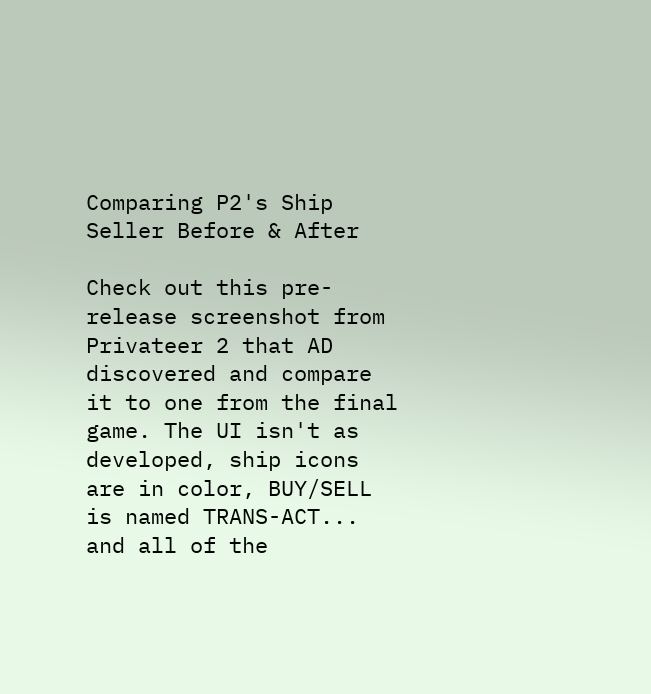Comparing P2's Ship Seller Before & After

Check out this pre-release screenshot from Privateer 2 that AD discovered and compare it to one from the final game. The UI isn't as developed, ship icons are in color, BUY/SELL is named TRANS-ACT... and all of the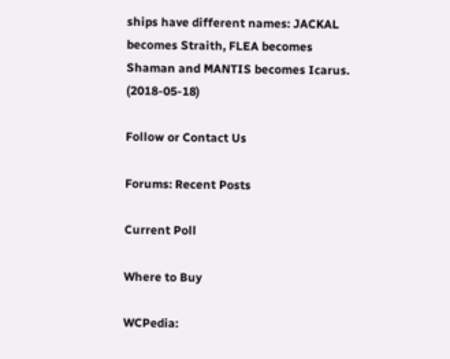ships have different names: JACKAL becomes Straith, FLEA becomes Shaman and MANTIS becomes Icarus. (2018-05-18)

Follow or Contact Us

Forums: Recent Posts

Current Poll

Where to Buy

WCPedia: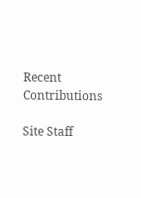Recent Contributions

Site Staff